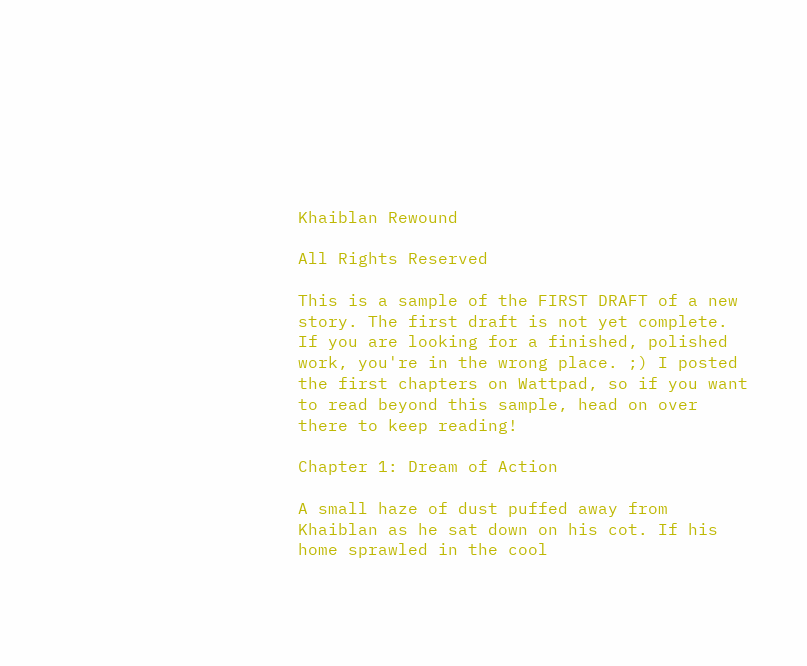Khaiblan Rewound

All Rights Reserved

This is a sample of the FIRST DRAFT of a new story. The first draft is not yet complete. If you are looking for a finished, polished work, you're in the wrong place. ;) I posted the first chapters on Wattpad, so if you want to read beyond this sample, head on over there to keep reading!

Chapter 1: Dream of Action

A small haze of dust puffed away from Khaiblan as he sat down on his cot. If his home sprawled in the cool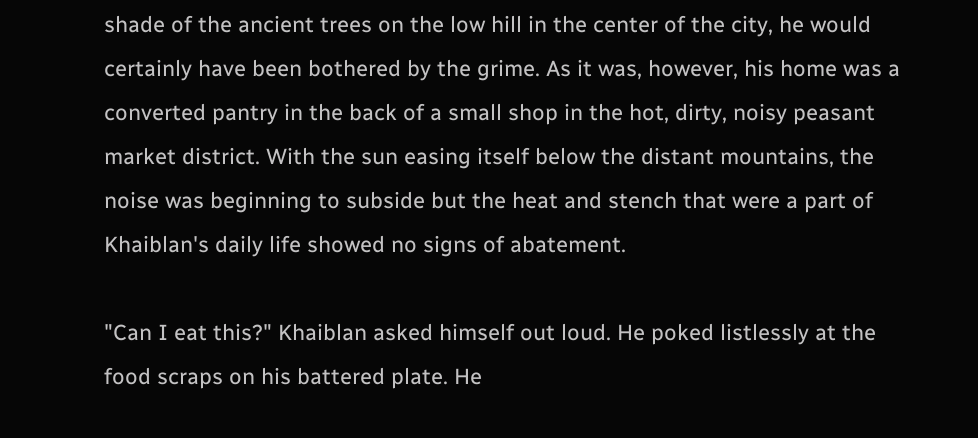shade of the ancient trees on the low hill in the center of the city, he would certainly have been bothered by the grime. As it was, however, his home was a converted pantry in the back of a small shop in the hot, dirty, noisy peasant market district. With the sun easing itself below the distant mountains, the noise was beginning to subside but the heat and stench that were a part of Khaiblan's daily life showed no signs of abatement.

"Can I eat this?" Khaiblan asked himself out loud. He poked listlessly at the food scraps on his battered plate. He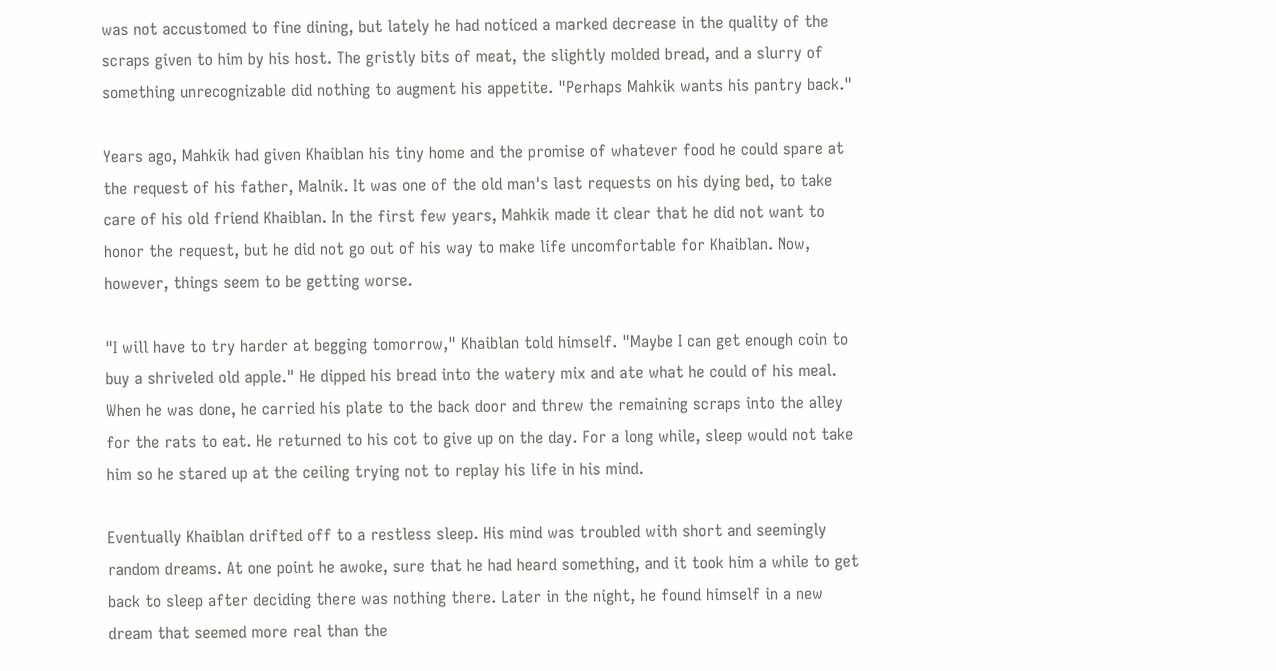was not accustomed to fine dining, but lately he had noticed a marked decrease in the quality of the scraps given to him by his host. The gristly bits of meat, the slightly molded bread, and a slurry of something unrecognizable did nothing to augment his appetite. "Perhaps Mahkik wants his pantry back."

Years ago, Mahkik had given Khaiblan his tiny home and the promise of whatever food he could spare at the request of his father, Malnik. It was one of the old man's last requests on his dying bed, to take care of his old friend Khaiblan. In the first few years, Mahkik made it clear that he did not want to honor the request, but he did not go out of his way to make life uncomfortable for Khaiblan. Now, however, things seem to be getting worse.

"I will have to try harder at begging tomorrow," Khaiblan told himself. "Maybe I can get enough coin to buy a shriveled old apple." He dipped his bread into the watery mix and ate what he could of his meal. When he was done, he carried his plate to the back door and threw the remaining scraps into the alley for the rats to eat. He returned to his cot to give up on the day. For a long while, sleep would not take him so he stared up at the ceiling trying not to replay his life in his mind.

Eventually Khaiblan drifted off to a restless sleep. His mind was troubled with short and seemingly random dreams. At one point he awoke, sure that he had heard something, and it took him a while to get back to sleep after deciding there was nothing there. Later in the night, he found himself in a new dream that seemed more real than the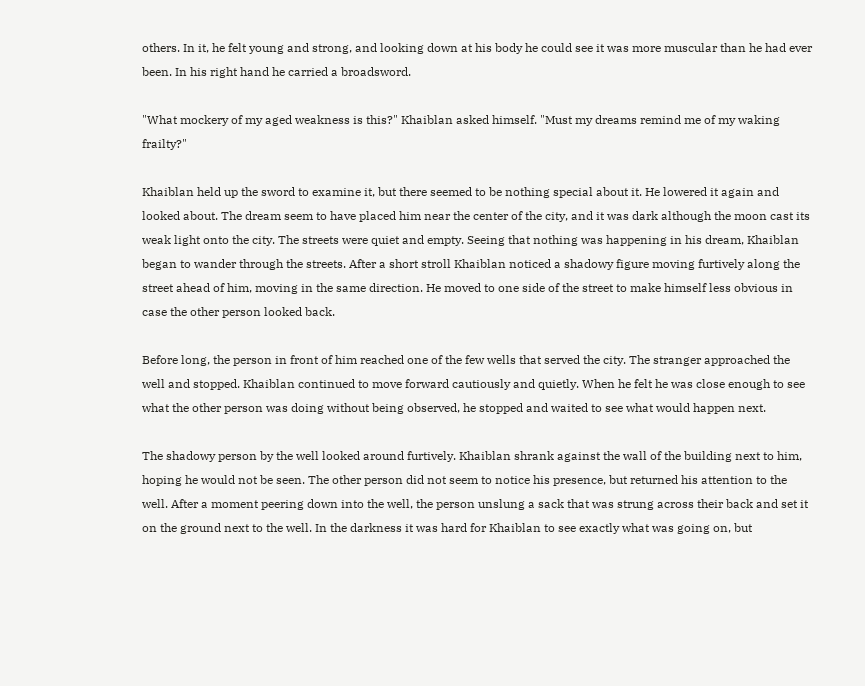others. In it, he felt young and strong, and looking down at his body he could see it was more muscular than he had ever been. In his right hand he carried a broadsword.

"What mockery of my aged weakness is this?" Khaiblan asked himself. "Must my dreams remind me of my waking frailty?"

Khaiblan held up the sword to examine it, but there seemed to be nothing special about it. He lowered it again and looked about. The dream seem to have placed him near the center of the city, and it was dark although the moon cast its weak light onto the city. The streets were quiet and empty. Seeing that nothing was happening in his dream, Khaiblan began to wander through the streets. After a short stroll Khaiblan noticed a shadowy figure moving furtively along the street ahead of him, moving in the same direction. He moved to one side of the street to make himself less obvious in case the other person looked back.

Before long, the person in front of him reached one of the few wells that served the city. The stranger approached the well and stopped. Khaiblan continued to move forward cautiously and quietly. When he felt he was close enough to see what the other person was doing without being observed, he stopped and waited to see what would happen next.

The shadowy person by the well looked around furtively. Khaiblan shrank against the wall of the building next to him, hoping he would not be seen. The other person did not seem to notice his presence, but returned his attention to the well. After a moment peering down into the well, the person unslung a sack that was strung across their back and set it on the ground next to the well. In the darkness it was hard for Khaiblan to see exactly what was going on, but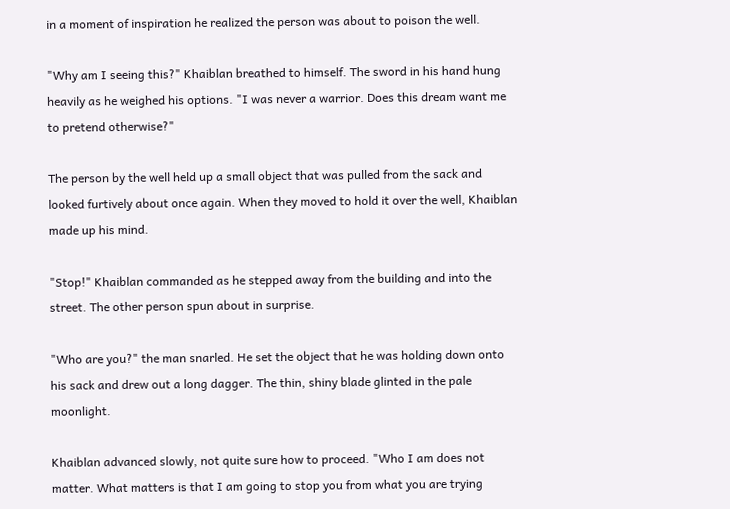in a moment of inspiration he realized the person was about to poison the well.

"Why am I seeing this?" Khaiblan breathed to himself. The sword in his hand hung heavily as he weighed his options. "I was never a warrior. Does this dream want me to pretend otherwise?"

The person by the well held up a small object that was pulled from the sack and looked furtively about once again. When they moved to hold it over the well, Khaiblan made up his mind.

"Stop!" Khaiblan commanded as he stepped away from the building and into the street. The other person spun about in surprise.

"Who are you?" the man snarled. He set the object that he was holding down onto his sack and drew out a long dagger. The thin, shiny blade glinted in the pale moonlight.

Khaiblan advanced slowly, not quite sure how to proceed. "Who I am does not matter. What matters is that I am going to stop you from what you are trying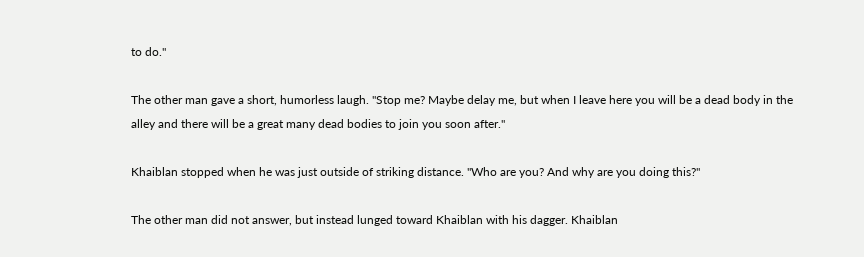to do."

The other man gave a short, humorless laugh. "Stop me? Maybe delay me, but when I leave here you will be a dead body in the alley and there will be a great many dead bodies to join you soon after."

Khaiblan stopped when he was just outside of striking distance. "Who are you? And why are you doing this?"

The other man did not answer, but instead lunged toward Khaiblan with his dagger. Khaiblan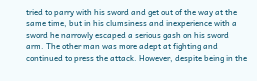tried to parry with his sword and get out of the way at the same time, but in his clumsiness and inexperience with a sword he narrowly escaped a serious gash on his sword arm. The other man was more adept at fighting and continued to press the attack. However, despite being in the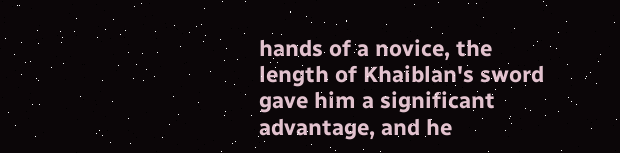hands of a novice, the length of Khaiblan's sword gave him a significant advantage, and he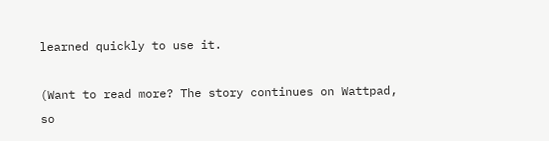learned quickly to use it.

(Want to read more? The story continues on Wattpad, so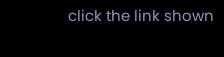click the link shown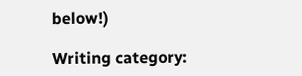below!)

Writing category: